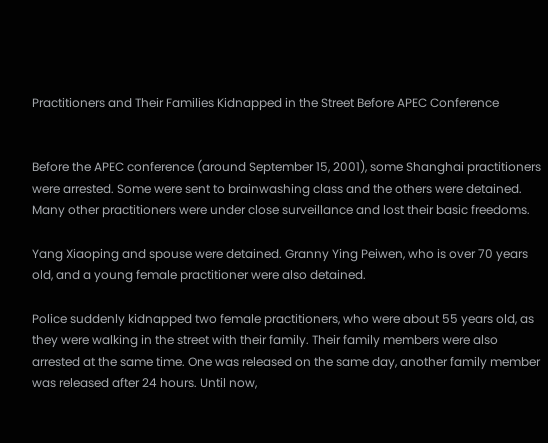Practitioners and Their Families Kidnapped in the Street Before APEC Conference


Before the APEC conference (around September 15, 2001), some Shanghai practitioners were arrested. Some were sent to brainwashing class and the others were detained. Many other practitioners were under close surveillance and lost their basic freedoms.

Yang Xiaoping and spouse were detained. Granny Ying Peiwen, who is over 70 years old, and a young female practitioner were also detained.

Police suddenly kidnapped two female practitioners, who were about 55 years old, as they were walking in the street with their family. Their family members were also arrested at the same time. One was released on the same day, another family member was released after 24 hours. Until now,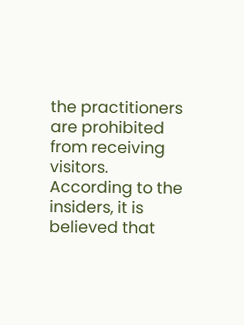the practitioners are prohibited from receiving visitors. According to the insiders, it is believed that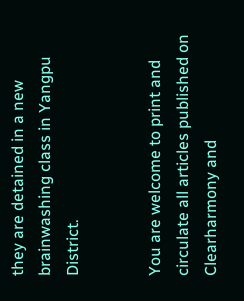they are detained in a new brainwashing class in Yangpu District.


You are welcome to print and circulate all articles published on Clearharmony and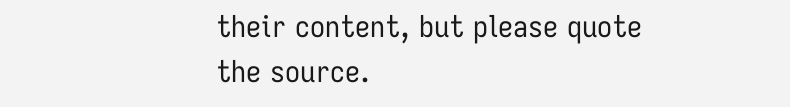their content, but please quote the source.